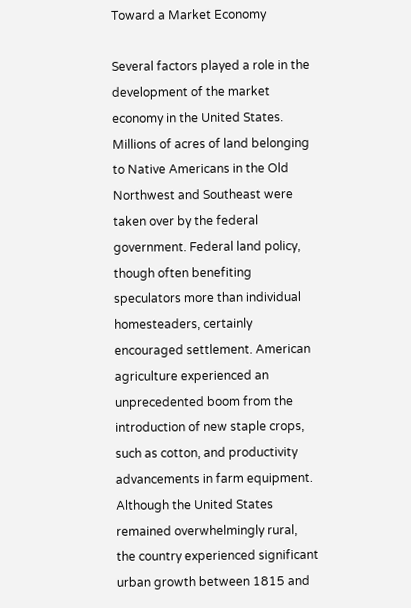Toward a Market Economy

Several factors played a role in the development of the market economy in the United States. Millions of acres of land belonging to Native Americans in the Old Northwest and Southeast were taken over by the federal government. Federal land policy, though often benefiting speculators more than individual homesteaders, certainly encouraged settlement. American agriculture experienced an unprecedented boom from the introduction of new staple crops, such as cotton, and productivity advancements in farm equipment. Although the United States remained overwhelmingly rural, the country experienced significant urban growth between 1815 and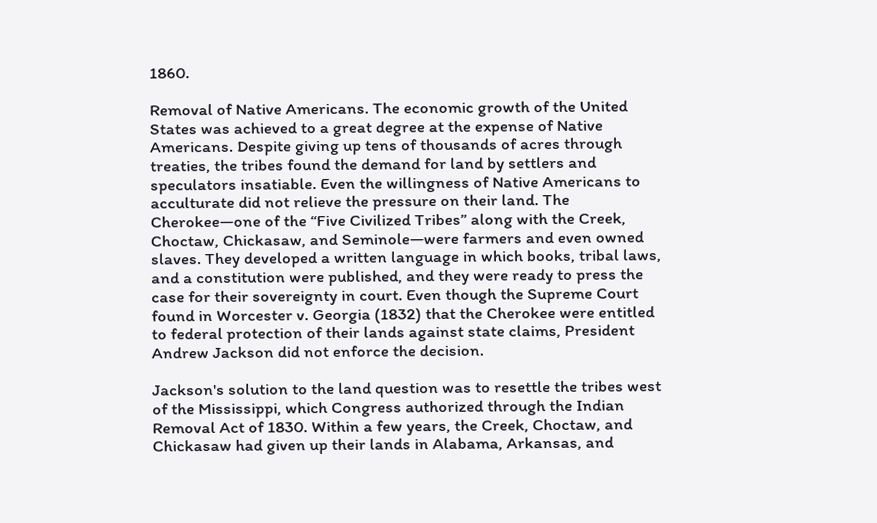1860.

Removal of Native Americans. The economic growth of the United States was achieved to a great degree at the expense of Native Americans. Despite giving up tens of thousands of acres through treaties, the tribes found the demand for land by settlers and speculators insatiable. Even the willingness of Native Americans to acculturate did not relieve the pressure on their land. The Cherokee—one of the “Five Civilized Tribes” along with the Creek, Choctaw, Chickasaw, and Seminole—were farmers and even owned slaves. They developed a written language in which books, tribal laws, and a constitution were published, and they were ready to press the case for their sovereignty in court. Even though the Supreme Court found in Worcester v. Georgia (1832) that the Cherokee were entitled to federal protection of their lands against state claims, President Andrew Jackson did not enforce the decision.

Jackson's solution to the land question was to resettle the tribes west of the Mississippi, which Congress authorized through the Indian Removal Act of 1830. Within a few years, the Creek, Choctaw, and Chickasaw had given up their lands in Alabama, Arkansas, and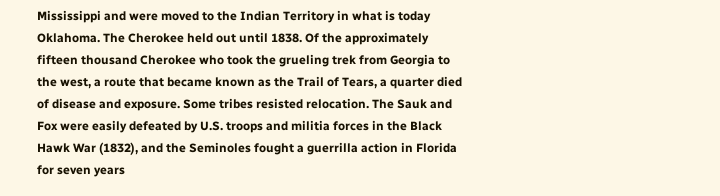Mississippi and were moved to the Indian Territory in what is today Oklahoma. The Cherokee held out until 1838. Of the approximately fifteen thousand Cherokee who took the grueling trek from Georgia to the west, a route that became known as the Trail of Tears, a quarter died of disease and exposure. Some tribes resisted relocation. The Sauk and Fox were easily defeated by U.S. troops and militia forces in the Black Hawk War (1832), and the Seminoles fought a guerrilla action in Florida for seven years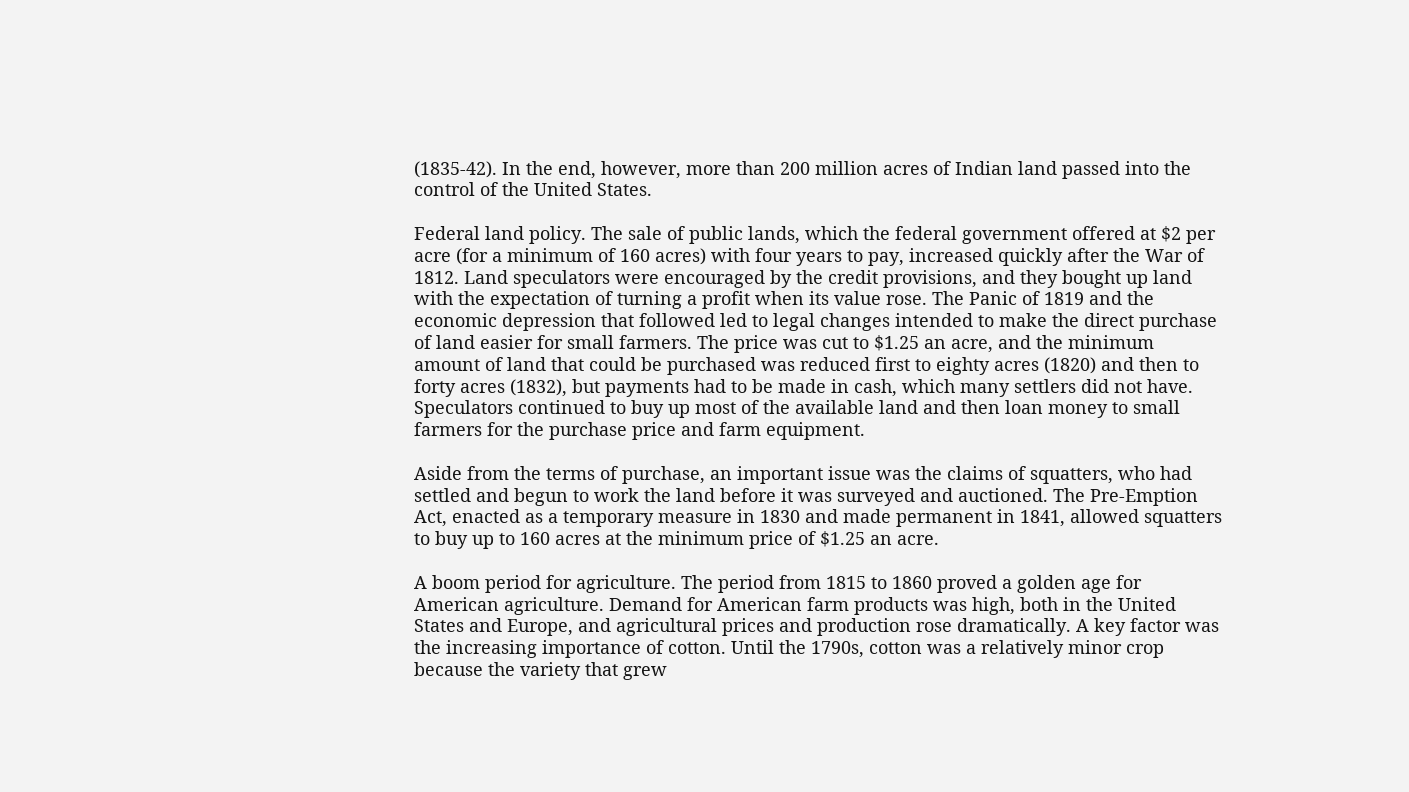(1835‐42). In the end, however, more than 200 million acres of Indian land passed into the control of the United States.

Federal land policy. The sale of public lands, which the federal government offered at $2 per acre (for a minimum of 160 acres) with four years to pay, increased quickly after the War of 1812. Land speculators were encouraged by the credit provisions, and they bought up land with the expectation of turning a profit when its value rose. The Panic of 1819 and the economic depression that followed led to legal changes intended to make the direct purchase of land easier for small farmers. The price was cut to $1.25 an acre, and the minimum amount of land that could be purchased was reduced first to eighty acres (1820) and then to forty acres (1832), but payments had to be made in cash, which many settlers did not have. Speculators continued to buy up most of the available land and then loan money to small farmers for the purchase price and farm equipment.

Aside from the terms of purchase, an important issue was the claims of squatters, who had settled and begun to work the land before it was surveyed and auctioned. The Pre‐Emption Act, enacted as a temporary measure in 1830 and made permanent in 1841, allowed squatters to buy up to 160 acres at the minimum price of $1.25 an acre.

A boom period for agriculture. The period from 1815 to 1860 proved a golden age for American agriculture. Demand for American farm products was high, both in the United States and Europe, and agricultural prices and production rose dramatically. A key factor was the increasing importance of cotton. Until the 1790s, cotton was a relatively minor crop because the variety that grew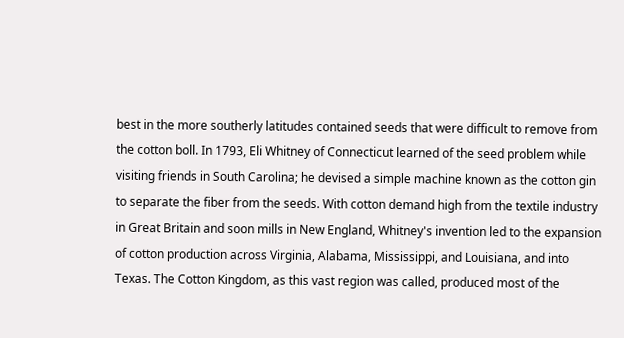best in the more southerly latitudes contained seeds that were difficult to remove from the cotton boll. In 1793, Eli Whitney of Connecticut learned of the seed problem while visiting friends in South Carolina; he devised a simple machine known as the cotton gin to separate the fiber from the seeds. With cotton demand high from the textile industry in Great Britain and soon mills in New England, Whitney's invention led to the expansion of cotton production across Virginia, Alabama, Mississippi, and Louisiana, and into Texas. The Cotton Kingdom, as this vast region was called, produced most of the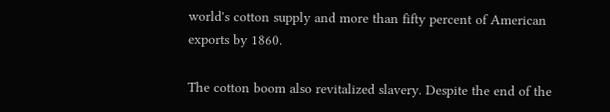world's cotton supply and more than fifty percent of American exports by 1860.

The cotton boom also revitalized slavery. Despite the end of the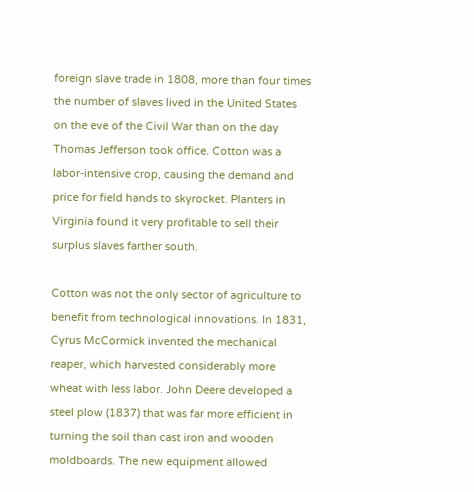foreign slave trade in 1808, more than four times the number of slaves lived in the United States on the eve of the Civil War than on the day Thomas Jefferson took office. Cotton was a labor‐intensive crop, causing the demand and price for field hands to skyrocket. Planters in Virginia found it very profitable to sell their surplus slaves farther south.

Cotton was not the only sector of agriculture to benefit from technological innovations. In 1831, Cyrus McCormick invented the mechanical reaper, which harvested considerably more wheat with less labor. John Deere developed a steel plow (1837) that was far more efficient in turning the soil than cast iron and wooden moldboards. The new equipment allowed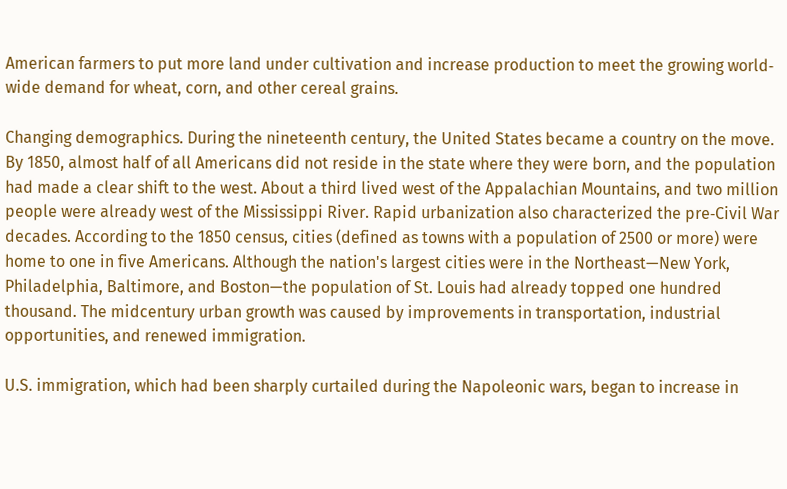American farmers to put more land under cultivation and increase production to meet the growing world‐wide demand for wheat, corn, and other cereal grains.

Changing demographics. During the nineteenth century, the United States became a country on the move. By 1850, almost half of all Americans did not reside in the state where they were born, and the population had made a clear shift to the west. About a third lived west of the Appalachian Mountains, and two million people were already west of the Mississippi River. Rapid urbanization also characterized the pre‐Civil War decades. According to the 1850 census, cities (defined as towns with a population of 2500 or more) were home to one in five Americans. Although the nation's largest cities were in the Northeast—New York, Philadelphia, Baltimore, and Boston—the population of St. Louis had already topped one hundred thousand. The midcentury urban growth was caused by improvements in transportation, industrial opportunities, and renewed immigration.

U.S. immigration, which had been sharply curtailed during the Napoleonic wars, began to increase in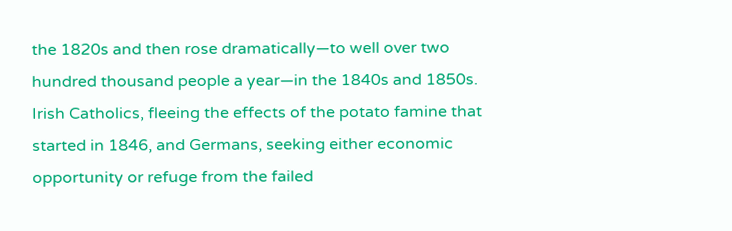the 1820s and then rose dramatically—to well over two hundred thousand people a year—in the 1840s and 1850s. Irish Catholics, fleeing the effects of the potato famine that started in 1846, and Germans, seeking either economic opportunity or refuge from the failed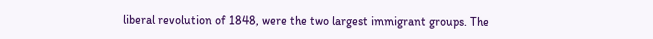liberal revolution of 1848, were the two largest immigrant groups. The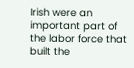Irish were an important part of the labor force that built the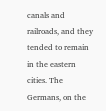canals and railroads, and they tended to remain in the eastern cities. The Germans, on the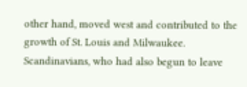other hand, moved west and contributed to the growth of St. Louis and Milwaukee. Scandinavians, who had also begun to leave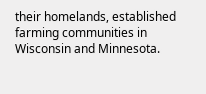their homelands, established farming communities in Wisconsin and Minnesota.